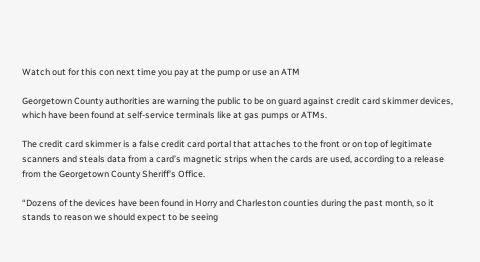Watch out for this con next time you pay at the pump or use an ATM

Georgetown County authorities are warning the public to be on guard against credit card skimmer devices, which have been found at self-service terminals like at gas pumps or ATMs.

The credit card skimmer is a false credit card portal that attaches to the front or on top of legitimate scanners and steals data from a card’s magnetic strips when the cards are used, according to a release from the Georgetown County Sheriff’s Office.

“Dozens of the devices have been found in Horry and Charleston counties during the past month, so it stands to reason we should expect to be seeing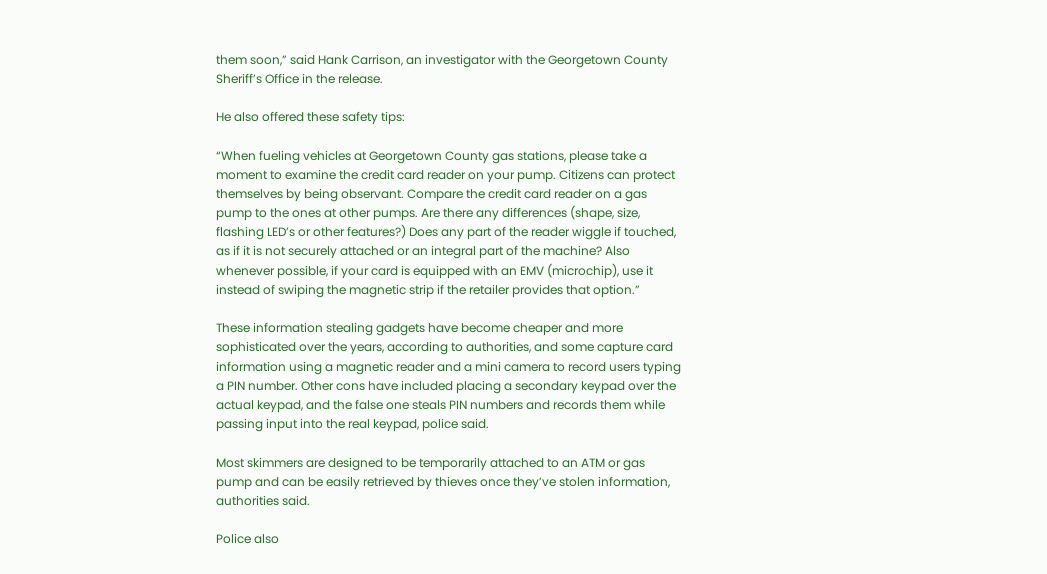them soon,” said Hank Carrison, an investigator with the Georgetown County Sheriff’s Office in the release.

He also offered these safety tips:

“When fueling vehicles at Georgetown County gas stations, please take a moment to examine the credit card reader on your pump. Citizens can protect themselves by being observant. Compare the credit card reader on a gas pump to the ones at other pumps. Are there any differences (shape, size, flashing LED’s or other features?) Does any part of the reader wiggle if touched, as if it is not securely attached or an integral part of the machine? Also whenever possible, if your card is equipped with an EMV (microchip), use it instead of swiping the magnetic strip if the retailer provides that option.”

These information stealing gadgets have become cheaper and more sophisticated over the years, according to authorities, and some capture card information using a magnetic reader and a mini camera to record users typing a PIN number. Other cons have included placing a secondary keypad over the actual keypad, and the false one steals PIN numbers and records them while passing input into the real keypad, police said.

Most skimmers are designed to be temporarily attached to an ATM or gas pump and can be easily retrieved by thieves once they’ve stolen information, authorities said.

Police also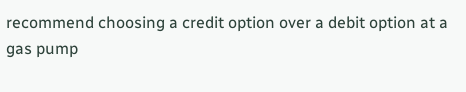recommend choosing a credit option over a debit option at a gas pump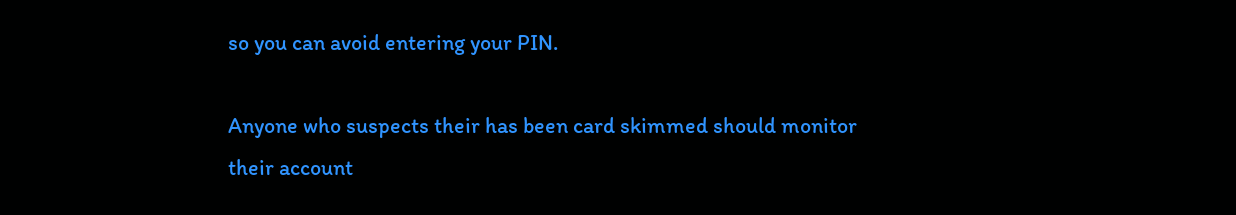so you can avoid entering your PIN.

Anyone who suspects their has been card skimmed should monitor their account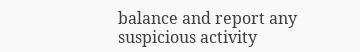balance and report any suspicious activity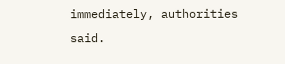immediately, authorities said.